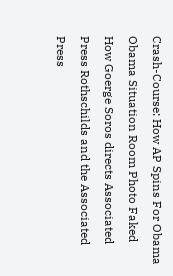Crash-Course: How AP Spins For Obama Obama Situation Room Photo Faked How Goerge Soros directs Associated Press Rothschilds and the Associated Press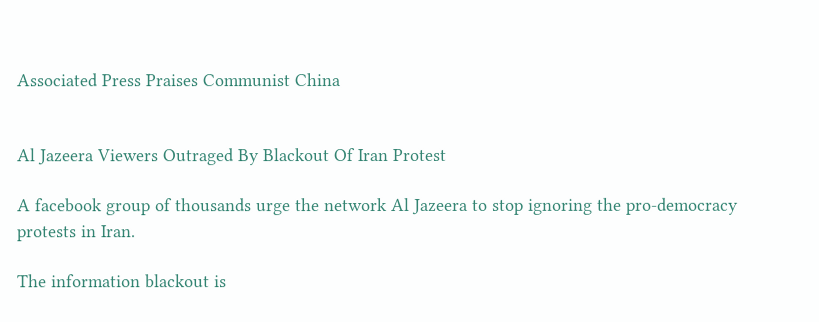Associated Press Praises Communist China


Al Jazeera Viewers Outraged By Blackout Of Iran Protest

A facebook group of thousands urge the network Al Jazeera to stop ignoring the pro-democracy protests in Iran.

The information blackout is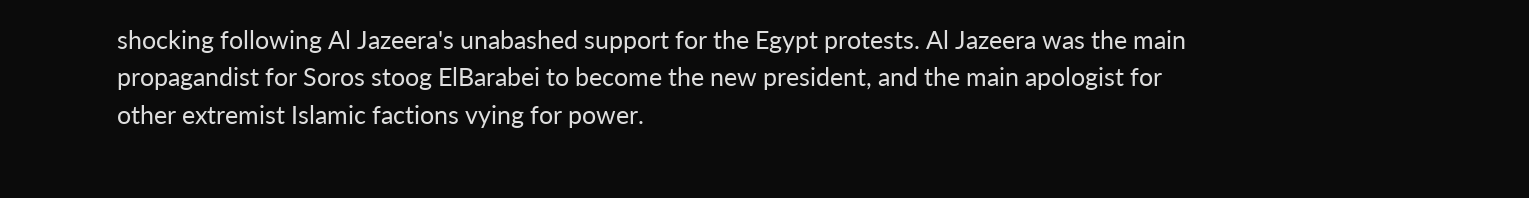shocking following Al Jazeera's unabashed support for the Egypt protests. Al Jazeera was the main propagandist for Soros stoog ElBarabei to become the new president, and the main apologist for other extremist Islamic factions vying for power.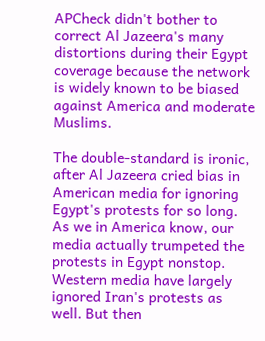APCheck didn't bother to correct Al Jazeera's many distortions during their Egypt coverage because the network is widely known to be biased against America and moderate Muslims.

The double-standard is ironic, after Al Jazeera cried bias in American media for ignoring Egypt's protests for so long. As we in America know, our media actually trumpeted the protests in Egypt nonstop. Western media have largely ignored Iran's protests as well. But then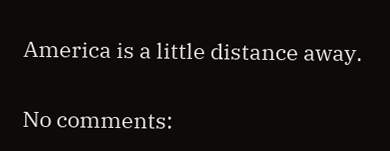America is a little distance away.

No comments: